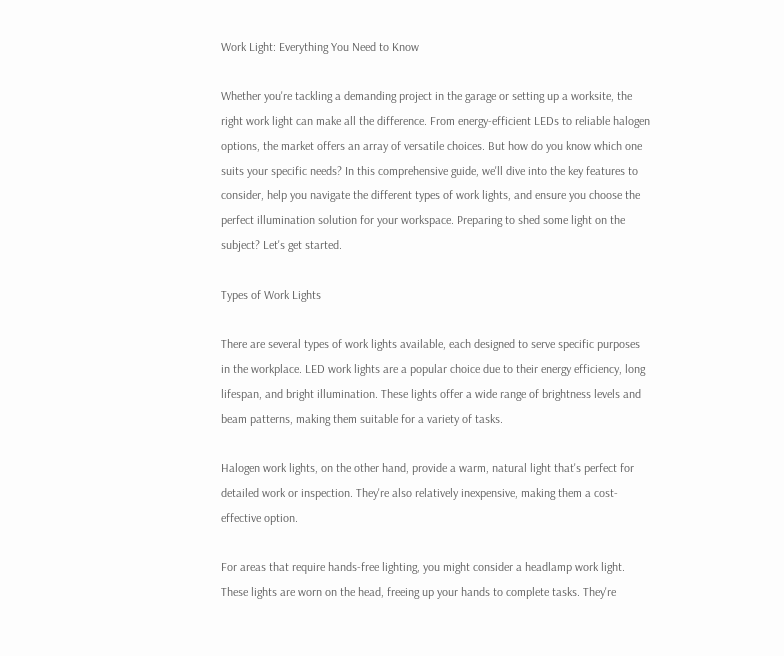Work Light: Everything You Need to Know

Whether you're tackling a demanding project in the garage or setting up a worksite, the right work light can make all the difference. From energy-efficient LEDs to reliable halogen options, the market offers an array of versatile choices. But how do you know which one suits your specific needs? In this comprehensive guide, we'll dive into the key features to consider, help you navigate the different types of work lights, and ensure you choose the perfect illumination solution for your workspace. Preparing to shed some light on the subject? Let's get started.

Types of Work Lights

There are several types of work lights available, each designed to serve specific purposes in the workplace. LED work lights are a popular choice due to their energy efficiency, long lifespan, and bright illumination. These lights offer a wide range of brightness levels and beam patterns, making them suitable for a variety of tasks.

Halogen work lights, on the other hand, provide a warm, natural light that's perfect for detailed work or inspection. They're also relatively inexpensive, making them a cost-effective option.

For areas that require hands-free lighting, you might consider a headlamp work light. These lights are worn on the head, freeing up your hands to complete tasks. They're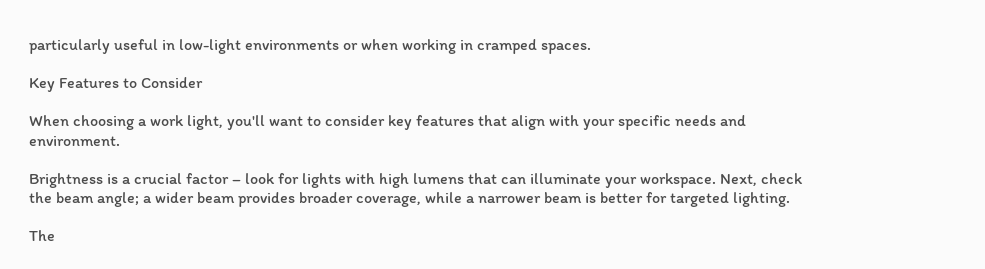particularly useful in low-light environments or when working in cramped spaces.

Key Features to Consider

When choosing a work light, you'll want to consider key features that align with your specific needs and environment.

Brightness is a crucial factor – look for lights with high lumens that can illuminate your workspace. Next, check the beam angle; a wider beam provides broader coverage, while a narrower beam is better for targeted lighting.

The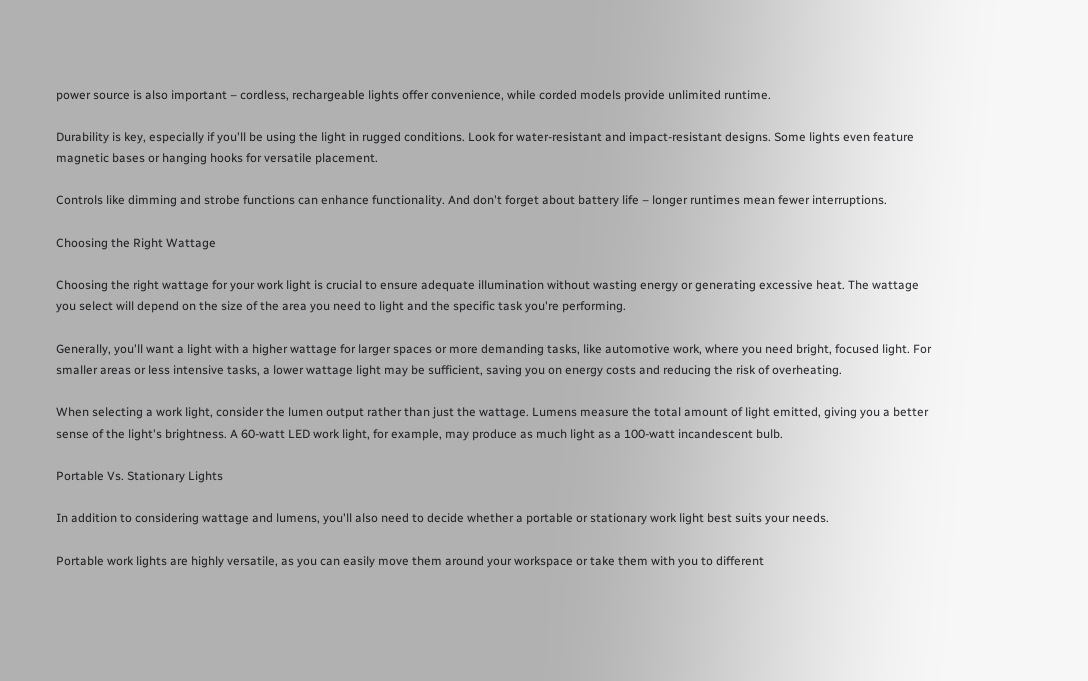power source is also important – cordless, rechargeable lights offer convenience, while corded models provide unlimited runtime.

Durability is key, especially if you'll be using the light in rugged conditions. Look for water-resistant and impact-resistant designs. Some lights even feature magnetic bases or hanging hooks for versatile placement.

Controls like dimming and strobe functions can enhance functionality. And don't forget about battery life – longer runtimes mean fewer interruptions.

Choosing the Right Wattage

Choosing the right wattage for your work light is crucial to ensure adequate illumination without wasting energy or generating excessive heat. The wattage you select will depend on the size of the area you need to light and the specific task you're performing.

Generally, you'll want a light with a higher wattage for larger spaces or more demanding tasks, like automotive work, where you need bright, focused light. For smaller areas or less intensive tasks, a lower wattage light may be sufficient, saving you on energy costs and reducing the risk of overheating.

When selecting a work light, consider the lumen output rather than just the wattage. Lumens measure the total amount of light emitted, giving you a better sense of the light's brightness. A 60-watt LED work light, for example, may produce as much light as a 100-watt incandescent bulb.

Portable Vs. Stationary Lights

In addition to considering wattage and lumens, you'll also need to decide whether a portable or stationary work light best suits your needs.

Portable work lights are highly versatile, as you can easily move them around your workspace or take them with you to different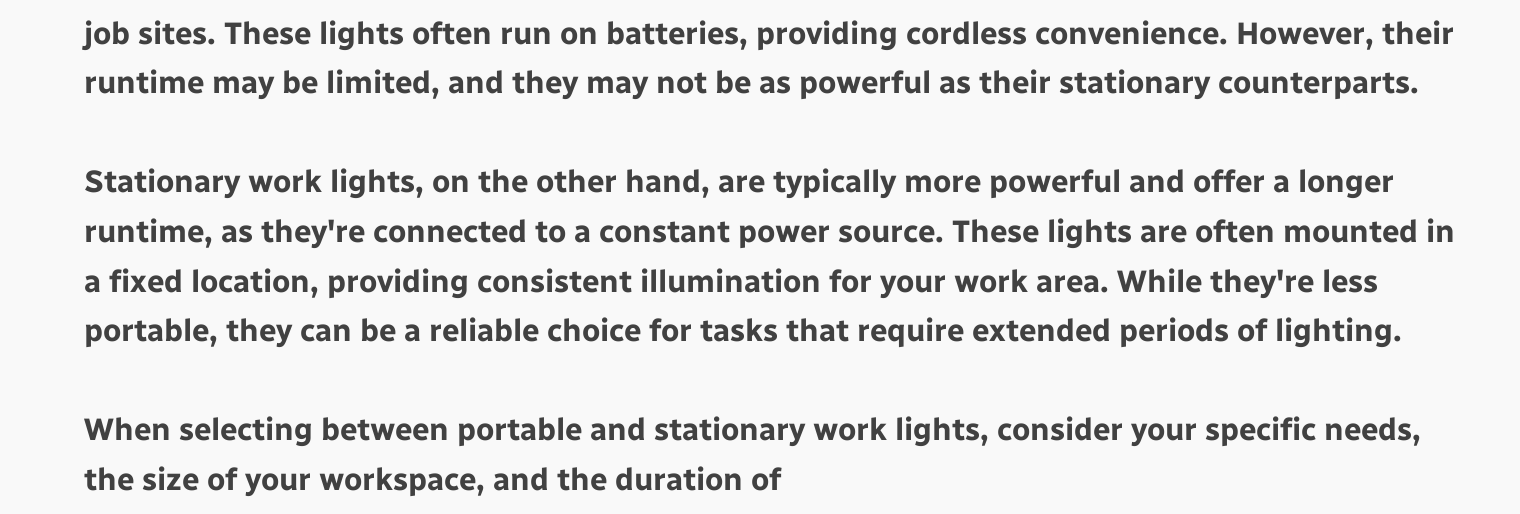job sites. These lights often run on batteries, providing cordless convenience. However, their runtime may be limited, and they may not be as powerful as their stationary counterparts.

Stationary work lights, on the other hand, are typically more powerful and offer a longer runtime, as they're connected to a constant power source. These lights are often mounted in a fixed location, providing consistent illumination for your work area. While they're less portable, they can be a reliable choice for tasks that require extended periods of lighting.

When selecting between portable and stationary work lights, consider your specific needs, the size of your workspace, and the duration of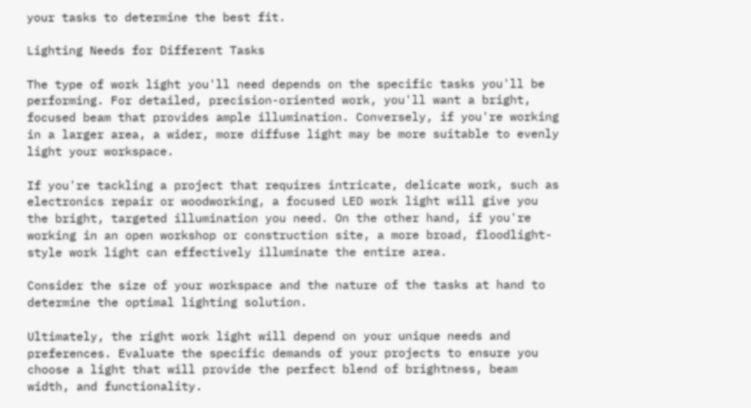your tasks to determine the best fit.

Lighting Needs for Different Tasks

The type of work light you'll need depends on the specific tasks you'll be performing. For detailed, precision-oriented work, you'll want a bright, focused beam that provides ample illumination. Conversely, if you're working in a larger area, a wider, more diffuse light may be more suitable to evenly light your workspace.

If you're tackling a project that requires intricate, delicate work, such as electronics repair or woodworking, a focused LED work light will give you the bright, targeted illumination you need. On the other hand, if you're working in an open workshop or construction site, a more broad, floodlight-style work light can effectively illuminate the entire area.

Consider the size of your workspace and the nature of the tasks at hand to determine the optimal lighting solution.

Ultimately, the right work light will depend on your unique needs and preferences. Evaluate the specific demands of your projects to ensure you choose a light that will provide the perfect blend of brightness, beam width, and functionality.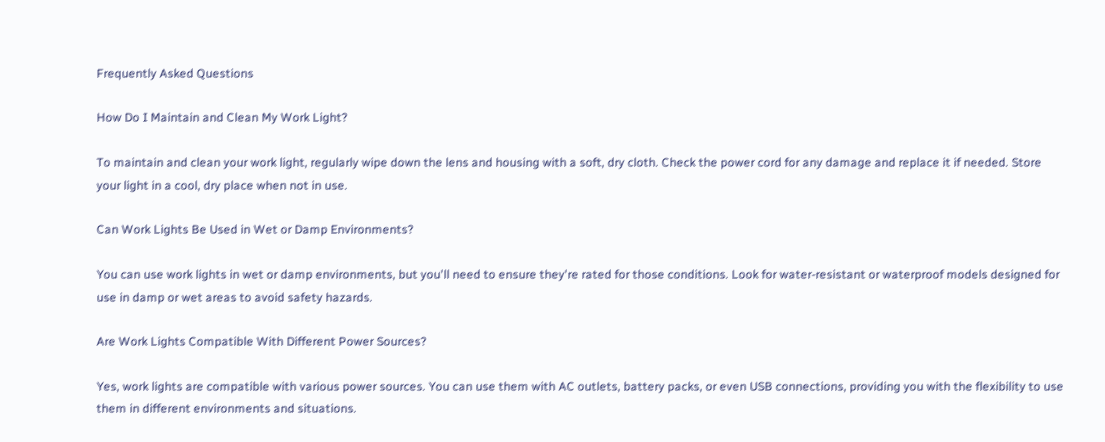Frequently Asked Questions

How Do I Maintain and Clean My Work Light?

To maintain and clean your work light, regularly wipe down the lens and housing with a soft, dry cloth. Check the power cord for any damage and replace it if needed. Store your light in a cool, dry place when not in use.

Can Work Lights Be Used in Wet or Damp Environments?

You can use work lights in wet or damp environments, but you'll need to ensure they're rated for those conditions. Look for water-resistant or waterproof models designed for use in damp or wet areas to avoid safety hazards.

Are Work Lights Compatible With Different Power Sources?

Yes, work lights are compatible with various power sources. You can use them with AC outlets, battery packs, or even USB connections, providing you with the flexibility to use them in different environments and situations.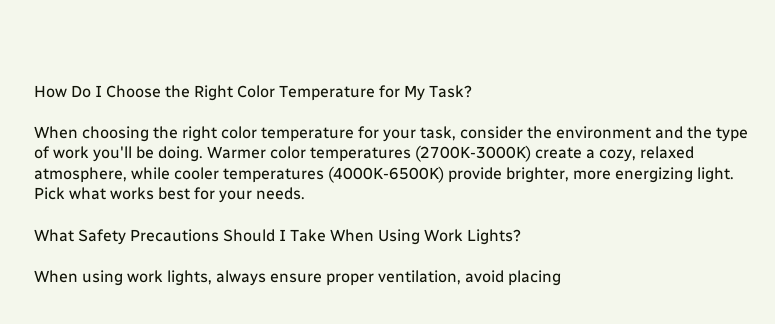How Do I Choose the Right Color Temperature for My Task?

When choosing the right color temperature for your task, consider the environment and the type of work you'll be doing. Warmer color temperatures (2700K-3000K) create a cozy, relaxed atmosphere, while cooler temperatures (4000K-6500K) provide brighter, more energizing light. Pick what works best for your needs.

What Safety Precautions Should I Take When Using Work Lights?

When using work lights, always ensure proper ventilation, avoid placing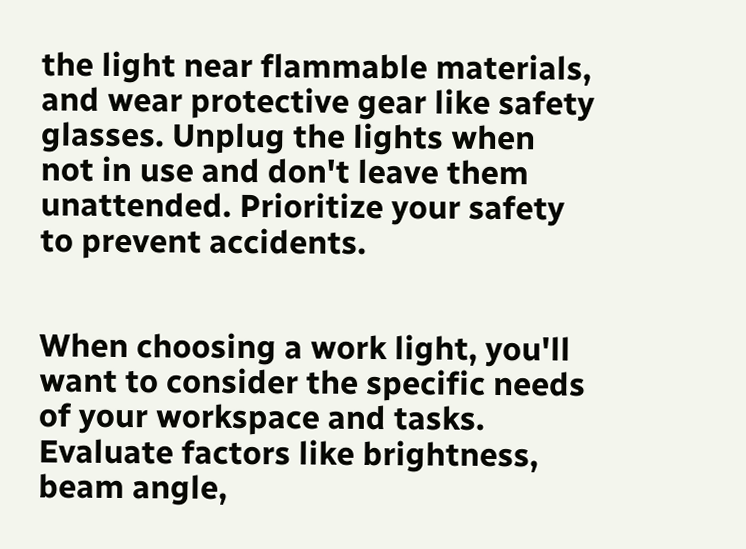the light near flammable materials, and wear protective gear like safety glasses. Unplug the lights when not in use and don't leave them unattended. Prioritize your safety to prevent accidents.


When choosing a work light, you'll want to consider the specific needs of your workspace and tasks. Evaluate factors like brightness, beam angle,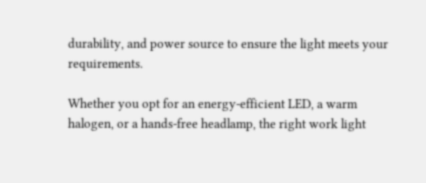durability, and power source to ensure the light meets your requirements.

Whether you opt for an energy-efficient LED, a warm halogen, or a hands-free headlamp, the right work light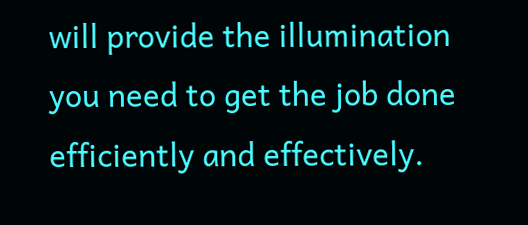will provide the illumination you need to get the job done efficiently and effectively.